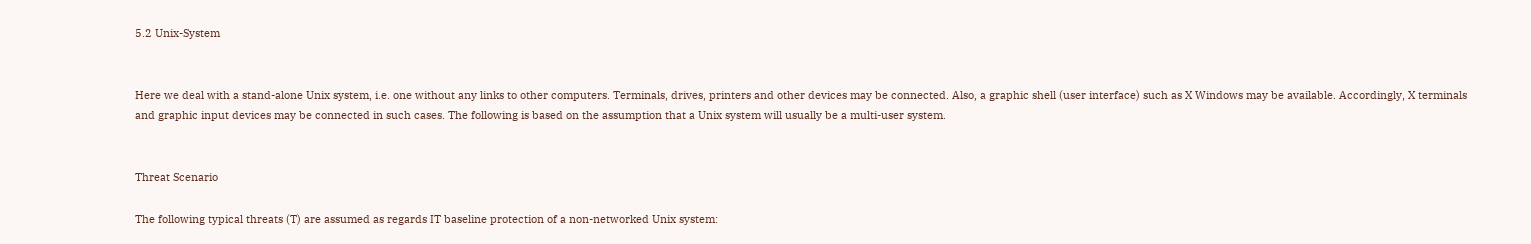5.2 Unix-System


Here we deal with a stand-alone Unix system, i.e. one without any links to other computers. Terminals, drives, printers and other devices may be connected. Also, a graphic shell (user interface) such as X Windows may be available. Accordingly, X terminals and graphic input devices may be connected in such cases. The following is based on the assumption that a Unix system will usually be a multi-user system.


Threat Scenario

The following typical threats (T) are assumed as regards IT baseline protection of a non-networked Unix system: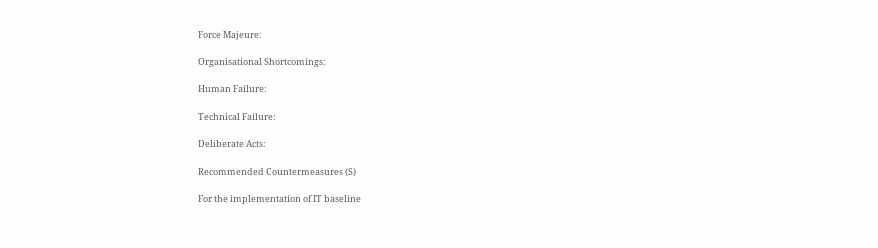Force Majeure:

Organisational Shortcomings:

Human Failure:

Technical Failure:

Deliberate Acts:

Recommended Countermeasures (S)

For the implementation of IT baseline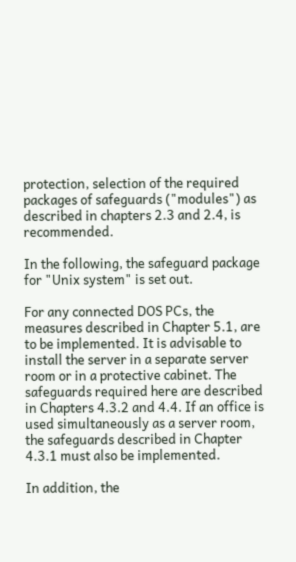protection, selection of the required packages of safeguards ("modules") as described in chapters 2.3 and 2.4, is recommended.

In the following, the safeguard package for "Unix system" is set out.

For any connected DOS PCs, the measures described in Chapter 5.1, are to be implemented. It is advisable to install the server in a separate server room or in a protective cabinet. The safeguards required here are described in Chapters 4.3.2 and 4.4. If an office is used simultaneously as a server room, the safeguards described in Chapter 4.3.1 must also be implemented.

In addition, the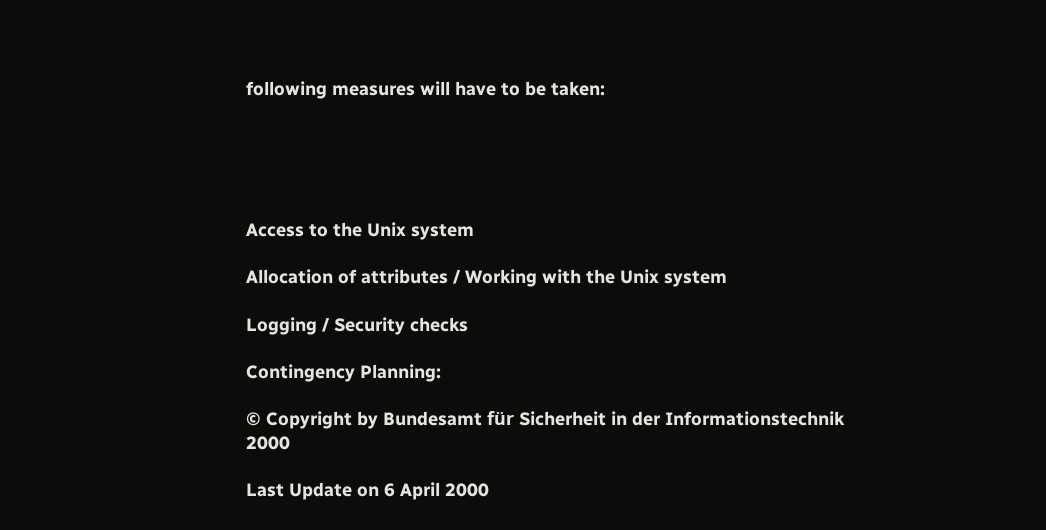following measures will have to be taken:





Access to the Unix system

Allocation of attributes / Working with the Unix system

Logging / Security checks

Contingency Planning:

© Copyright by Bundesamt für Sicherheit in der Informationstechnik 2000

Last Update on 6 April 2000